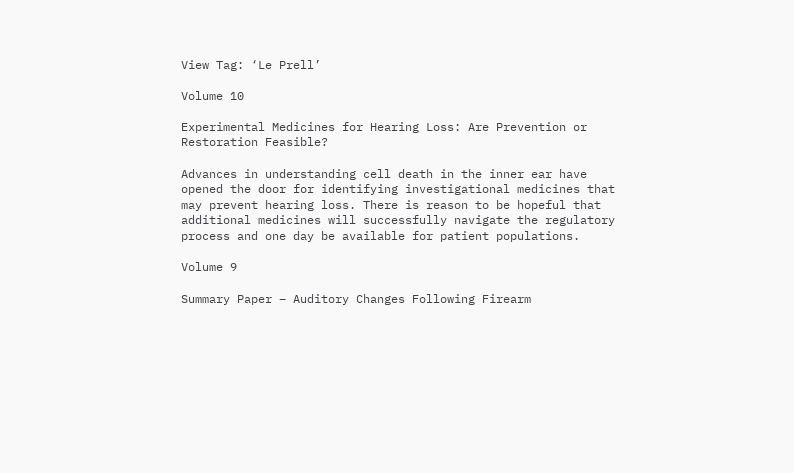View Tag: ‘Le Prell’

Volume 10

Experimental Medicines for Hearing Loss: Are Prevention or Restoration Feasible?

Advances in understanding cell death in the inner ear have opened the door for identifying investigational medicines that may prevent hearing loss. There is reason to be hopeful that additional medicines will successfully navigate the regulatory process and one day be available for patient populations.

Volume 9

Summary Paper – Auditory Changes Following Firearm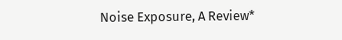Noise Exposure, A Review*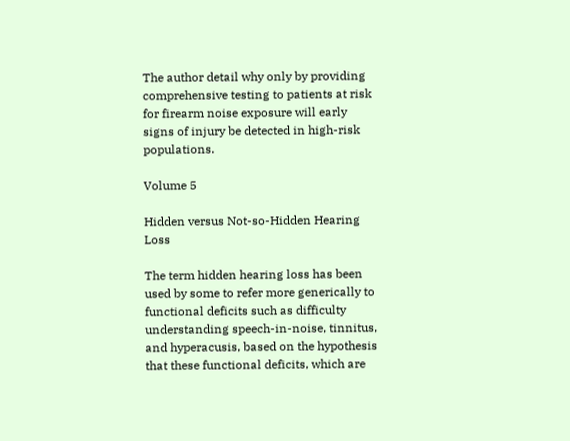The author detail why only by providing comprehensive testing to patients at risk for firearm noise exposure will early signs of injury be detected in high-risk populations.

Volume 5

Hidden versus Not-so-Hidden Hearing Loss

The term hidden hearing loss has been used by some to refer more generically to functional deficits such as difficulty understanding speech-in-noise, tinnitus, and hyperacusis, based on the hypothesis that these functional deficits, which are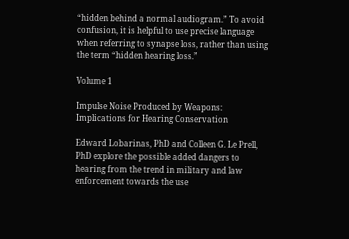“hidden behind a normal audiogram.” To avoid confusion, it is helpful to use precise language when referring to synapse loss, rather than using the term “hidden hearing loss.”

Volume 1

Impulse Noise Produced by Weapons: Implications for Hearing Conservation

Edward Lobarinas, PhD and Colleen G. Le Prell, PhD explore the possible added dangers to hearing from the trend in military and law enforcement towards the use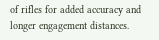of rifles for added accuracy and longer engagement distances.